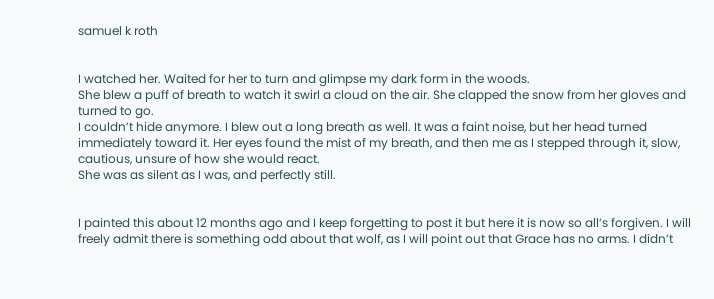samuel k roth


I watched her. Waited for her to turn and glimpse my dark form in the woods.
She blew a puff of breath to watch it swirl a cloud on the air. She clapped the snow from her gloves and turned to go.
I couldn’t hide anymore. I blew out a long breath as well. It was a faint noise, but her head turned immediately toward it. Her eyes found the mist of my breath, and then me as I stepped through it, slow, cautious, unsure of how she would react.
She was as silent as I was, and perfectly still.


I painted this about 12 months ago and I keep forgetting to post it but here it is now so all’s forgiven. I will freely admit there is something odd about that wolf, as I will point out that Grace has no arms. I didn’t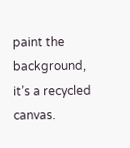paint the background, it’s a recycled canvas.